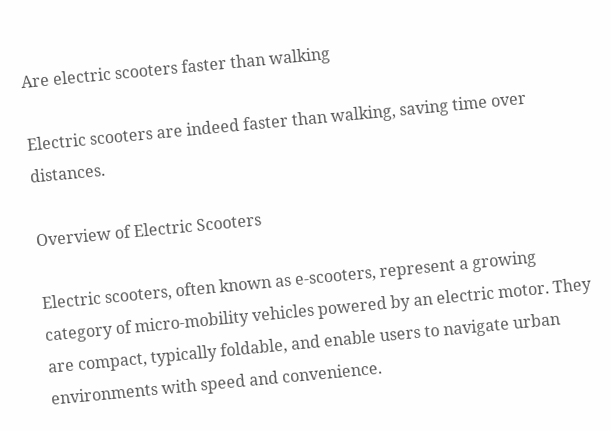Are electric scooters faster than walking

Electric scooters are indeed faster than walking, saving time over distances.

Overview of Electric Scooters

Electric scooters, often known as e-scooters, represent a growing category of micro-mobility vehicles powered by an electric motor. They are compact, typically foldable, and enable users to navigate urban environments with speed and convenience.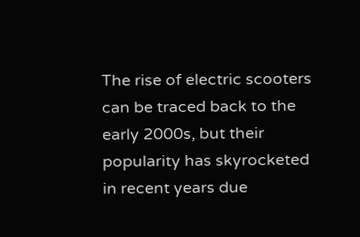The rise of electric scooters can be traced back to the early 2000s, but their popularity has skyrocketed in recent years due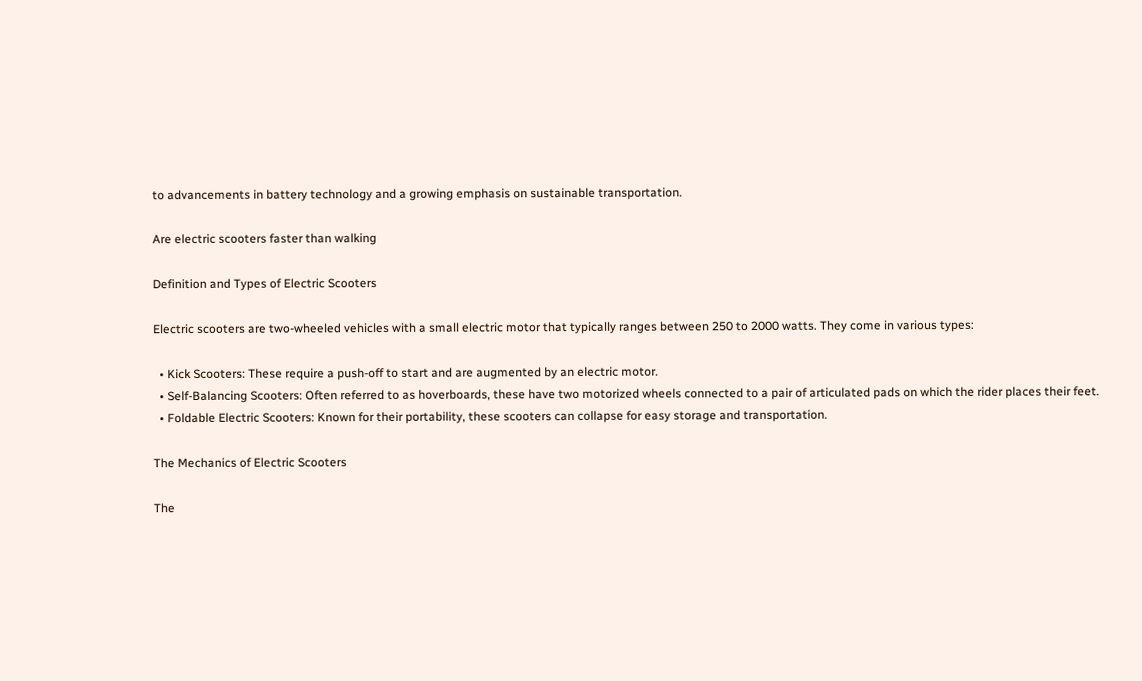to advancements in battery technology and a growing emphasis on sustainable transportation.

Are electric scooters faster than walking

Definition and Types of Electric Scooters

Electric scooters are two-wheeled vehicles with a small electric motor that typically ranges between 250 to 2000 watts. They come in various types:

  • Kick Scooters: These require a push-off to start and are augmented by an electric motor.
  • Self-Balancing Scooters: Often referred to as hoverboards, these have two motorized wheels connected to a pair of articulated pads on which the rider places their feet.
  • Foldable Electric Scooters: Known for their portability, these scooters can collapse for easy storage and transportation.

The Mechanics of Electric Scooters

The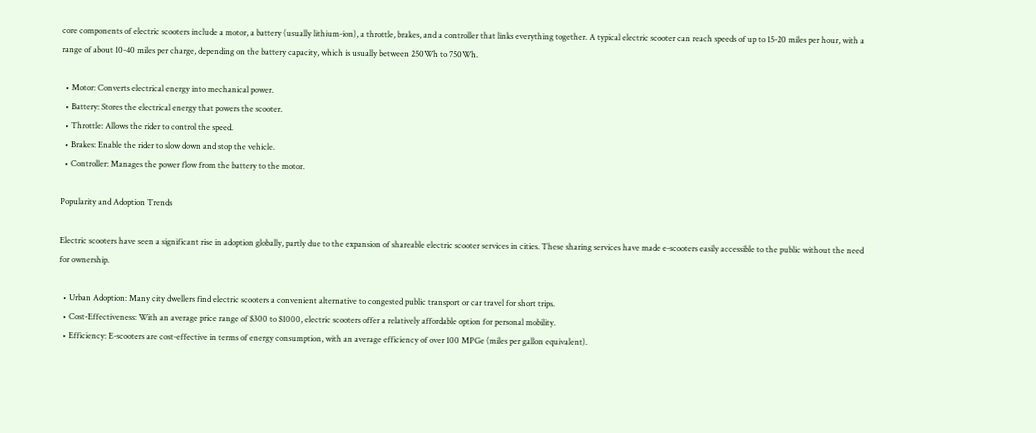core components of electric scooters include a motor, a battery (usually lithium-ion), a throttle, brakes, and a controller that links everything together. A typical electric scooter can reach speeds of up to 15-20 miles per hour, with a range of about 10-40 miles per charge, depending on the battery capacity, which is usually between 250Wh to 750Wh.

  • Motor: Converts electrical energy into mechanical power.
  • Battery: Stores the electrical energy that powers the scooter.
  • Throttle: Allows the rider to control the speed.
  • Brakes: Enable the rider to slow down and stop the vehicle.
  • Controller: Manages the power flow from the battery to the motor.

Popularity and Adoption Trends

Electric scooters have seen a significant rise in adoption globally, partly due to the expansion of shareable electric scooter services in cities. These sharing services have made e-scooters easily accessible to the public without the need for ownership.

  • Urban Adoption: Many city dwellers find electric scooters a convenient alternative to congested public transport or car travel for short trips.
  • Cost-Effectiveness: With an average price range of $300 to $1000, electric scooters offer a relatively affordable option for personal mobility.
  • Efficiency: E-scooters are cost-effective in terms of energy consumption, with an average efficiency of over 100 MPGe (miles per gallon equivalent).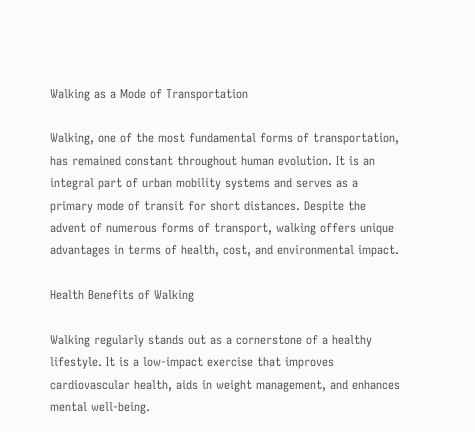Walking as a Mode of Transportation

Walking, one of the most fundamental forms of transportation, has remained constant throughout human evolution. It is an integral part of urban mobility systems and serves as a primary mode of transit for short distances. Despite the advent of numerous forms of transport, walking offers unique advantages in terms of health, cost, and environmental impact.

Health Benefits of Walking

Walking regularly stands out as a cornerstone of a healthy lifestyle. It is a low-impact exercise that improves cardiovascular health, aids in weight management, and enhances mental well-being.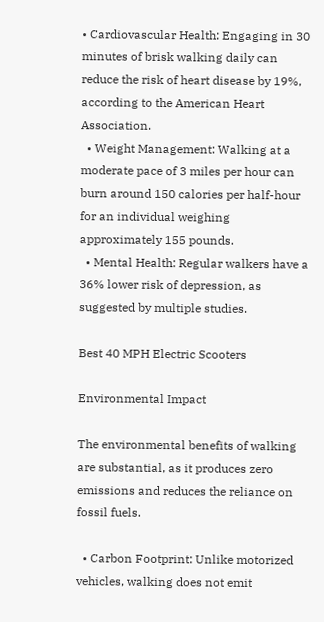• Cardiovascular Health: Engaging in 30 minutes of brisk walking daily can reduce the risk of heart disease by 19%, according to the American Heart Association.
  • Weight Management: Walking at a moderate pace of 3 miles per hour can burn around 150 calories per half-hour for an individual weighing approximately 155 pounds.
  • Mental Health: Regular walkers have a 36% lower risk of depression, as suggested by multiple studies.

Best 40 MPH Electric Scooters

Environmental Impact

The environmental benefits of walking are substantial, as it produces zero emissions and reduces the reliance on fossil fuels.

  • Carbon Footprint: Unlike motorized vehicles, walking does not emit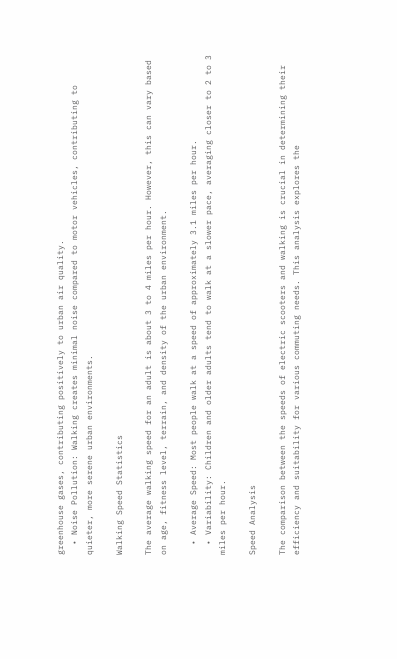greenhouse gases, contributing positively to urban air quality.
  • Noise Pollution: Walking creates minimal noise compared to motor vehicles, contributing to quieter, more serene urban environments.

Walking Speed Statistics

The average walking speed for an adult is about 3 to 4 miles per hour. However, this can vary based on age, fitness level, terrain, and density of the urban environment.

  • Average Speed: Most people walk at a speed of approximately 3.1 miles per hour.
  • Variability: Children and older adults tend to walk at a slower pace, averaging closer to 2 to 3 miles per hour.

Speed Analysis

The comparison between the speeds of electric scooters and walking is crucial in determining their efficiency and suitability for various commuting needs. This analysis explores the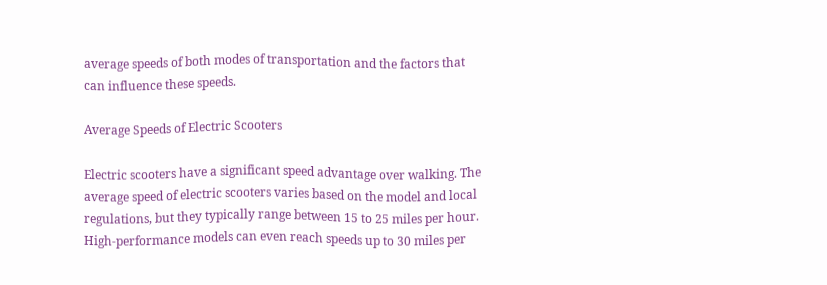average speeds of both modes of transportation and the factors that can influence these speeds.

Average Speeds of Electric Scooters

Electric scooters have a significant speed advantage over walking. The average speed of electric scooters varies based on the model and local regulations, but they typically range between 15 to 25 miles per hour. High-performance models can even reach speeds up to 30 miles per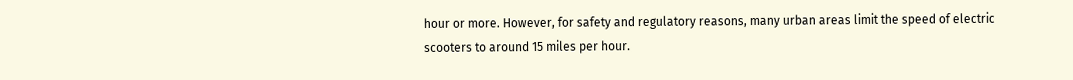hour or more. However, for safety and regulatory reasons, many urban areas limit the speed of electric scooters to around 15 miles per hour.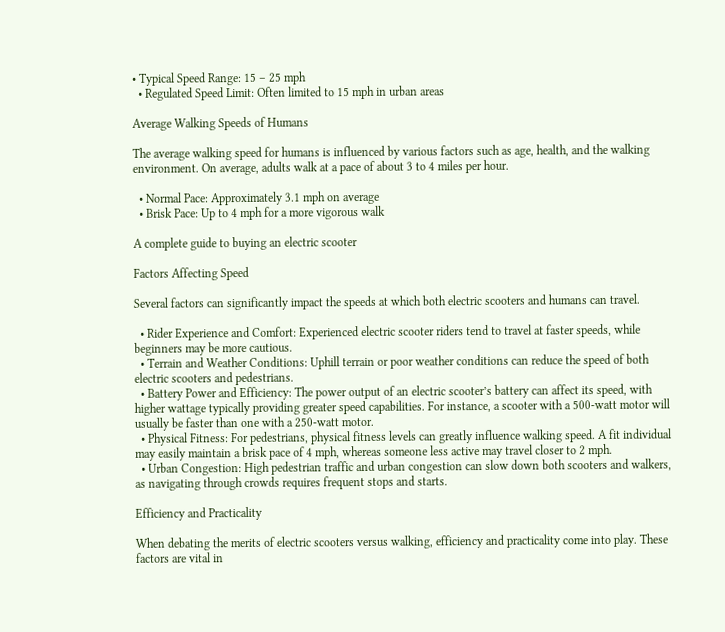• Typical Speed Range: 15 – 25 mph
  • Regulated Speed Limit: Often limited to 15 mph in urban areas

Average Walking Speeds of Humans

The average walking speed for humans is influenced by various factors such as age, health, and the walking environment. On average, adults walk at a pace of about 3 to 4 miles per hour.

  • Normal Pace: Approximately 3.1 mph on average
  • Brisk Pace: Up to 4 mph for a more vigorous walk

A complete guide to buying an electric scooter

Factors Affecting Speed

Several factors can significantly impact the speeds at which both electric scooters and humans can travel.

  • Rider Experience and Comfort: Experienced electric scooter riders tend to travel at faster speeds, while beginners may be more cautious.
  • Terrain and Weather Conditions: Uphill terrain or poor weather conditions can reduce the speed of both electric scooters and pedestrians.
  • Battery Power and Efficiency: The power output of an electric scooter’s battery can affect its speed, with higher wattage typically providing greater speed capabilities. For instance, a scooter with a 500-watt motor will usually be faster than one with a 250-watt motor.
  • Physical Fitness: For pedestrians, physical fitness levels can greatly influence walking speed. A fit individual may easily maintain a brisk pace of 4 mph, whereas someone less active may travel closer to 2 mph.
  • Urban Congestion: High pedestrian traffic and urban congestion can slow down both scooters and walkers, as navigating through crowds requires frequent stops and starts.

Efficiency and Practicality

When debating the merits of electric scooters versus walking, efficiency and practicality come into play. These factors are vital in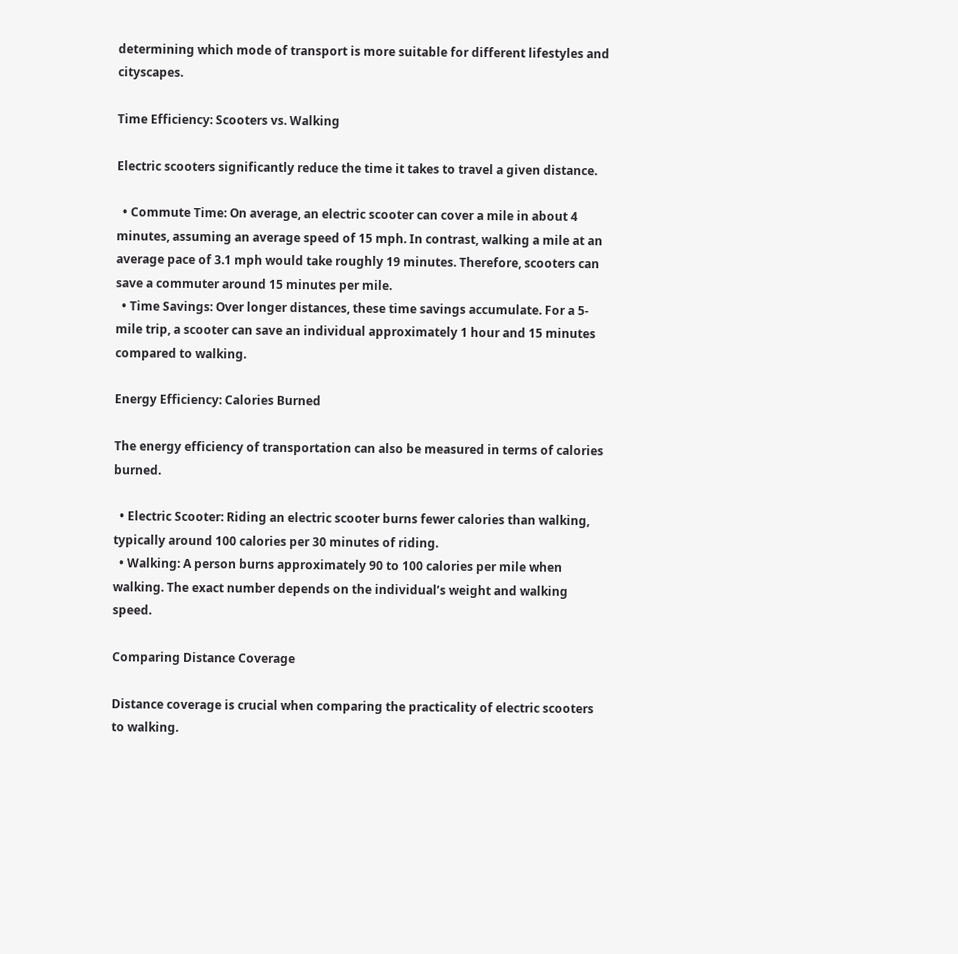determining which mode of transport is more suitable for different lifestyles and cityscapes.

Time Efficiency: Scooters vs. Walking

Electric scooters significantly reduce the time it takes to travel a given distance.

  • Commute Time: On average, an electric scooter can cover a mile in about 4 minutes, assuming an average speed of 15 mph. In contrast, walking a mile at an average pace of 3.1 mph would take roughly 19 minutes. Therefore, scooters can save a commuter around 15 minutes per mile.
  • Time Savings: Over longer distances, these time savings accumulate. For a 5-mile trip, a scooter can save an individual approximately 1 hour and 15 minutes compared to walking.

Energy Efficiency: Calories Burned

The energy efficiency of transportation can also be measured in terms of calories burned.

  • Electric Scooter: Riding an electric scooter burns fewer calories than walking, typically around 100 calories per 30 minutes of riding.
  • Walking: A person burns approximately 90 to 100 calories per mile when walking. The exact number depends on the individual’s weight and walking speed.

Comparing Distance Coverage

Distance coverage is crucial when comparing the practicality of electric scooters to walking.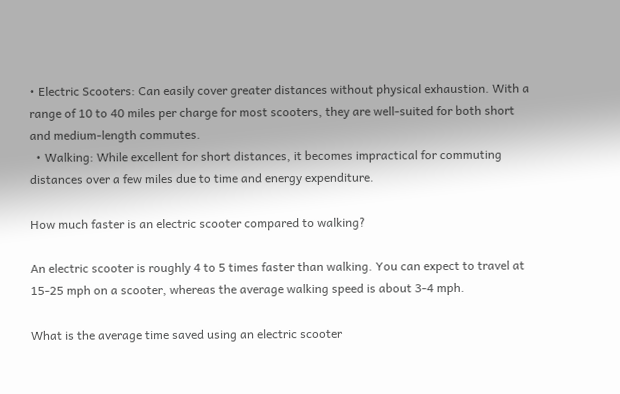• Electric Scooters: Can easily cover greater distances without physical exhaustion. With a range of 10 to 40 miles per charge for most scooters, they are well-suited for both short and medium-length commutes.
  • Walking: While excellent for short distances, it becomes impractical for commuting distances over a few miles due to time and energy expenditure.

How much faster is an electric scooter compared to walking?

An electric scooter is roughly 4 to 5 times faster than walking. You can expect to travel at 15-25 mph on a scooter, whereas the average walking speed is about 3-4 mph.

What is the average time saved using an electric scooter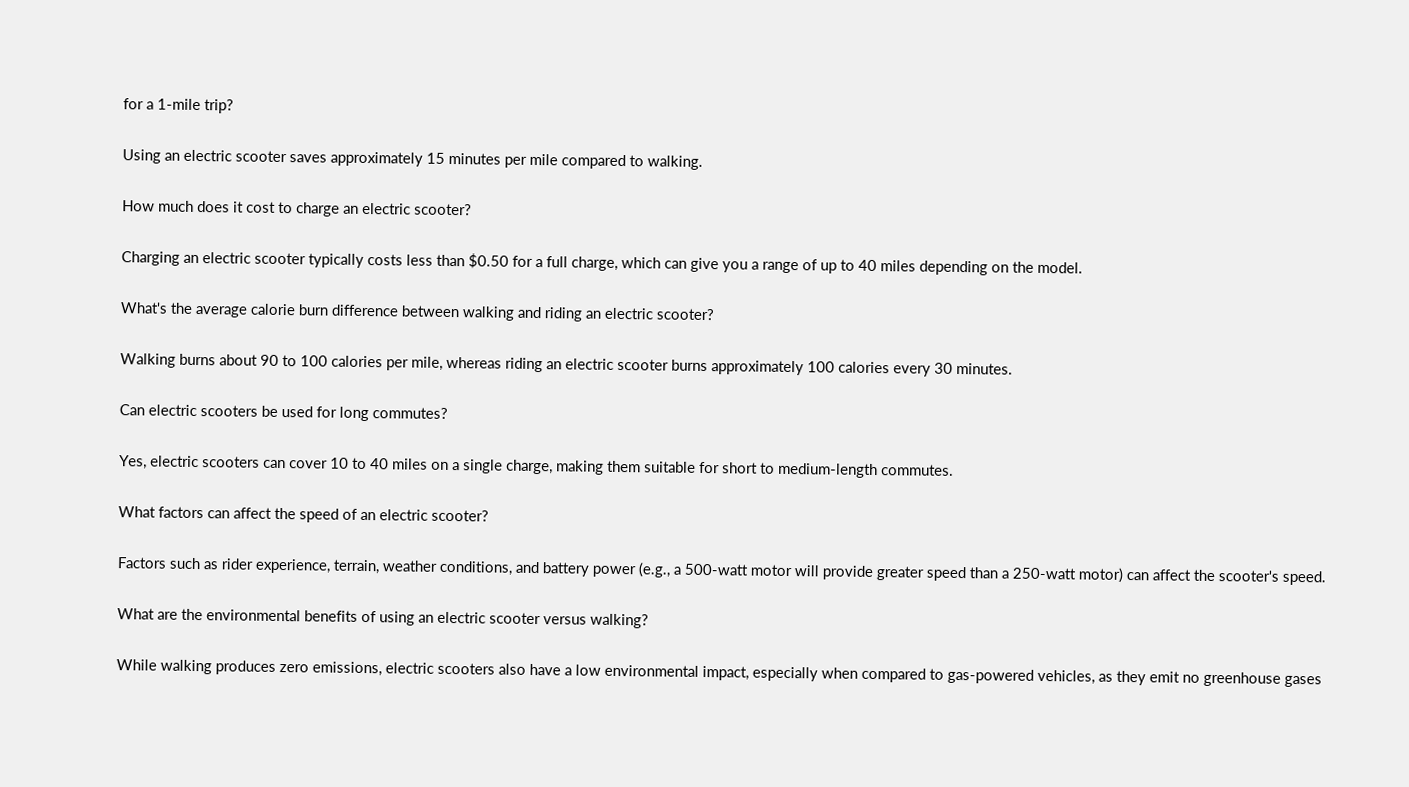for a 1-mile trip?

Using an electric scooter saves approximately 15 minutes per mile compared to walking.

How much does it cost to charge an electric scooter?

Charging an electric scooter typically costs less than $0.50 for a full charge, which can give you a range of up to 40 miles depending on the model.

What's the average calorie burn difference between walking and riding an electric scooter?

Walking burns about 90 to 100 calories per mile, whereas riding an electric scooter burns approximately 100 calories every 30 minutes.

Can electric scooters be used for long commutes?

Yes, electric scooters can cover 10 to 40 miles on a single charge, making them suitable for short to medium-length commutes.

What factors can affect the speed of an electric scooter?

Factors such as rider experience, terrain, weather conditions, and battery power (e.g., a 500-watt motor will provide greater speed than a 250-watt motor) can affect the scooter's speed.

What are the environmental benefits of using an electric scooter versus walking?

While walking produces zero emissions, electric scooters also have a low environmental impact, especially when compared to gas-powered vehicles, as they emit no greenhouse gases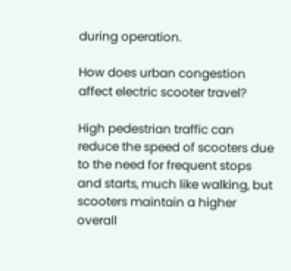during operation.

How does urban congestion affect electric scooter travel?

High pedestrian traffic can reduce the speed of scooters due to the need for frequent stops and starts, much like walking, but scooters maintain a higher overall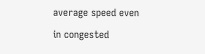average speed even in congested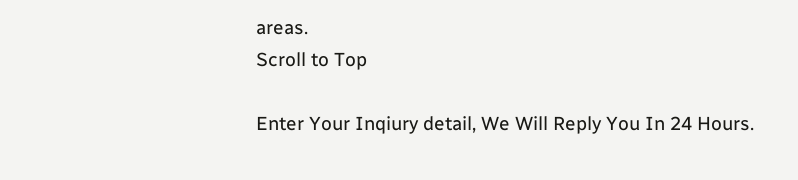areas.
Scroll to Top

Enter Your Inqiury detail, We Will Reply You In 24 Hours.